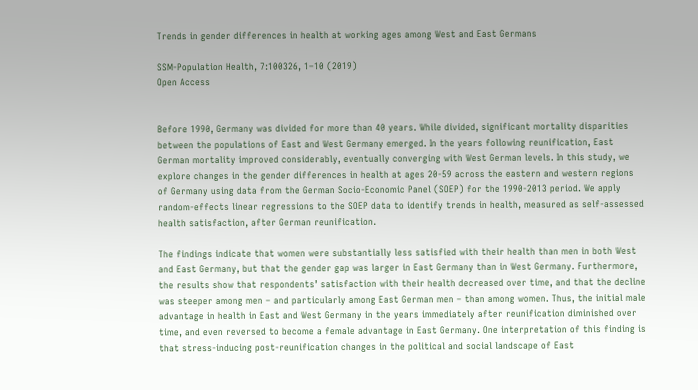Trends in gender differences in health at working ages among West and East Germans

SSM-Population Health, 7:100326, 1–10 (2019)
Open Access


Before 1990, Germany was divided for more than 40 years. While divided, significant mortality disparities between the populations of East and West Germany emerged. In the years following reunification, East German mortality improved considerably, eventually converging with West German levels. In this study, we explore changes in the gender differences in health at ages 20-59 across the eastern and western regions of Germany using data from the German Socio-Economic Panel (SOEP) for the 1990-2013 period. We apply random-effects linear regressions to the SOEP data to identify trends in health, measured as self-assessed health satisfaction, after German reunification.

The findings indicate that women were substantially less satisfied with their health than men in both West and East Germany, but that the gender gap was larger in East Germany than in West Germany. Furthermore, the results show that respondents’ satisfaction with their health decreased over time, and that the decline was steeper among men – and particularly among East German men – than among women. Thus, the initial male advantage in health in East and West Germany in the years immediately after reunification diminished over time, and even reversed to become a female advantage in East Germany. One interpretation of this finding is that stress-inducing post-reunification changes in the political and social landscape of East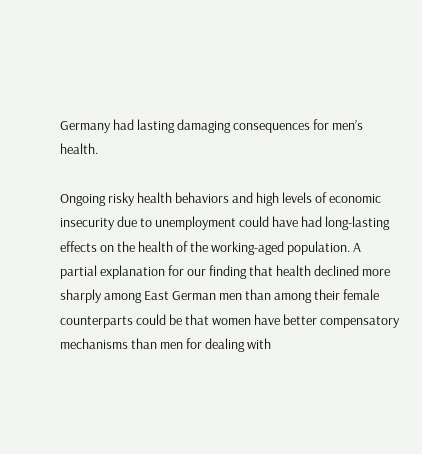Germany had lasting damaging consequences for men’s health.

Ongoing risky health behaviors and high levels of economic insecurity due to unemployment could have had long-lasting effects on the health of the working-aged population. A partial explanation for our finding that health declined more sharply among East German men than among their female counterparts could be that women have better compensatory mechanisms than men for dealing with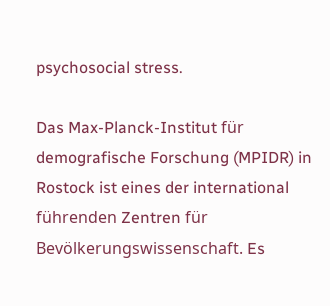psychosocial stress.

Das Max-Planck-Institut für demografische Forschung (MPIDR) in Rostock ist eines der international führenden Zentren für Bevölkerungswissenschaft. Es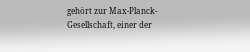gehört zur Max-Planck-Gesellschaft, einer der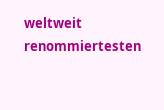weltweit renommiertesten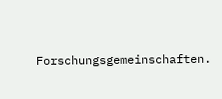Forschungsgemeinschaften.